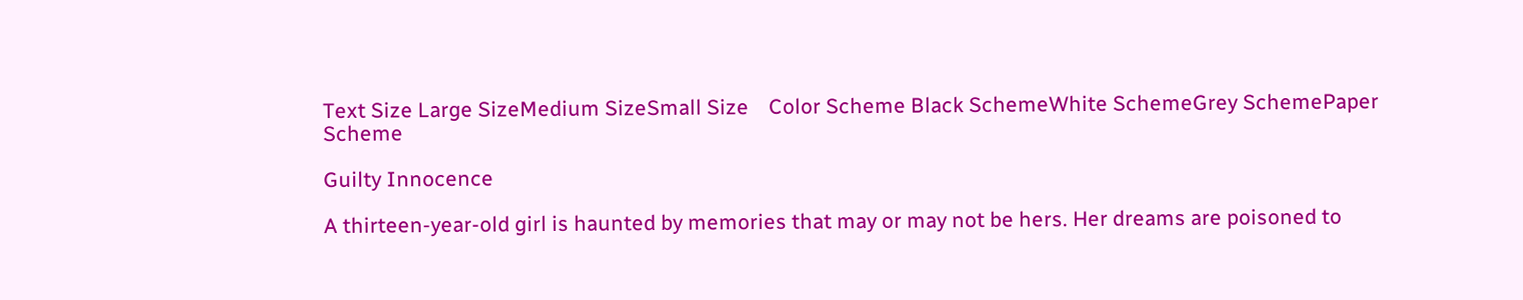Text Size Large SizeMedium SizeSmall Size    Color Scheme Black SchemeWhite SchemeGrey SchemePaper Scheme

Guilty Innocence

A thirteen-year-old girl is haunted by memories that may or may not be hers. Her dreams are poisoned to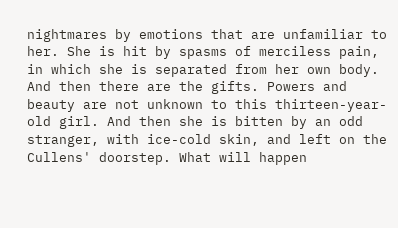nightmares by emotions that are unfamiliar to her. She is hit by spasms of merciless pain, in which she is separated from her own body. And then there are the gifts. Powers and beauty are not unknown to this thirteen-year-old girl. And then she is bitten by an odd stranger, with ice-cold skin, and left on the Cullens' doorstep. What will happen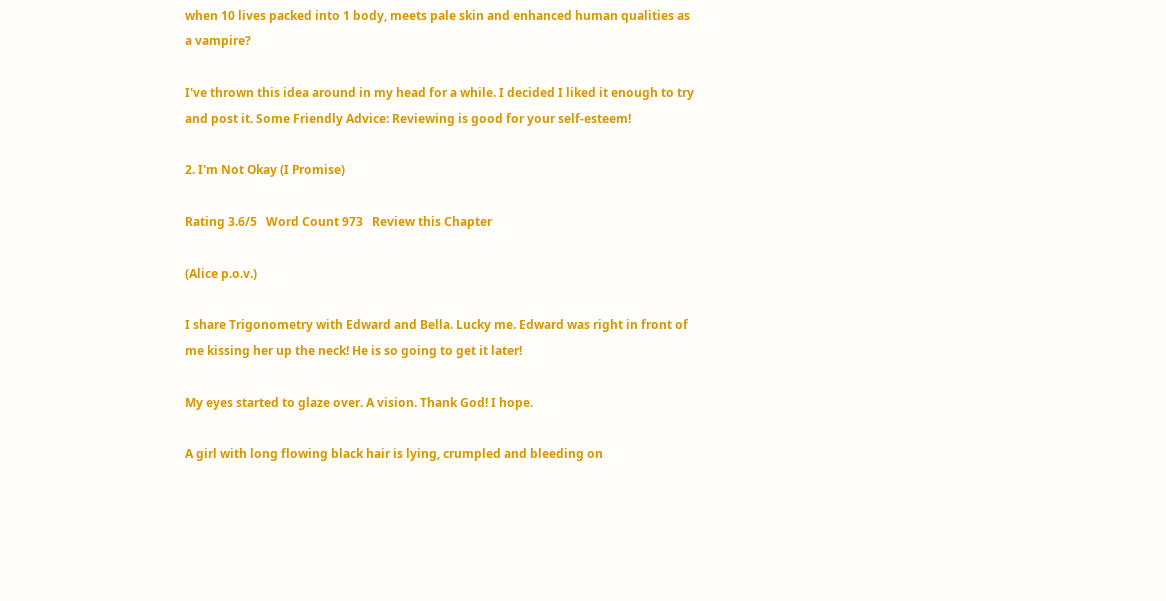when 10 lives packed into 1 body, meets pale skin and enhanced human qualities as a vampire?

I've thrown this idea around in my head for a while. I decided I liked it enough to try and post it. Some Friendly Advice: Reviewing is good for your self-esteem!

2. I'm Not Okay (I Promise)

Rating 3.6/5   Word Count 973   Review this Chapter

(Alice p.o.v.)

I share Trigonometry with Edward and Bella. Lucky me. Edward was right in front of me kissing her up the neck! He is so going to get it later!

My eyes started to glaze over. A vision. Thank God! I hope.

A girl with long flowing black hair is lying, crumpled and bleeding on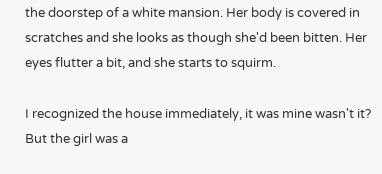the doorstep of a white mansion. Her body is covered in scratches and she looks as though she'd been bitten. Her eyes flutter a bit, and she starts to squirm.

I recognized the house immediately, it was mine wasn't it? But the girl was a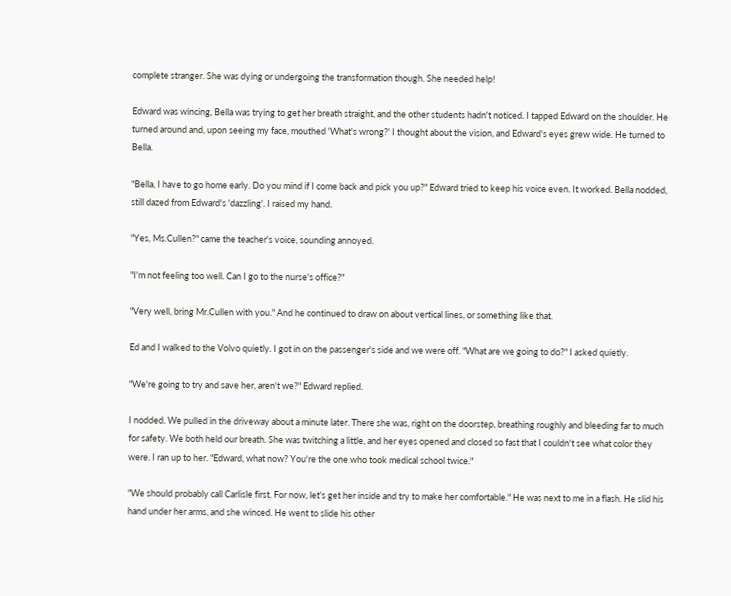complete stranger. She was dying or undergoing the transformation though. She needed help!

Edward was wincing, Bella was trying to get her breath straight, and the other students hadn't noticed. I tapped Edward on the shoulder. He turned around and, upon seeing my face, mouthed 'What's wrong?' I thought about the vision, and Edward's eyes grew wide. He turned to Bella.

"Bella, I have to go home early. Do you mind if I come back and pick you up?" Edward tried to keep his voice even. It worked. Bella nodded, still dazed from Edward's 'dazzling'. I raised my hand.

"Yes, Ms.Cullen?" came the teacher's voice, sounding annoyed.

"I'm not feeling too well. Can I go to the nurse's office?"

"Very well, bring Mr.Cullen with you." And he continued to draw on about vertical lines, or something like that.

Ed and I walked to the Volvo quietly. I got in on the passenger's side and we were off. "What are we going to do?" I asked quietly.

"We're going to try and save her, aren't we?" Edward replied.

I nodded. We pulled in the driveway about a minute later. There she was, right on the doorstep, breathing roughly and bleeding far to much for safety. We both held our breath. She was twitching a little, and her eyes opened and closed so fast that I couldn't see what color they were. I ran up to her. "Edward, what now? You're the one who took medical school twice."

"We should probably call Carlisle first. For now, let's get her inside and try to make her comfortable." He was next to me in a flash. He slid his hand under her arms, and she winced. He went to slide his other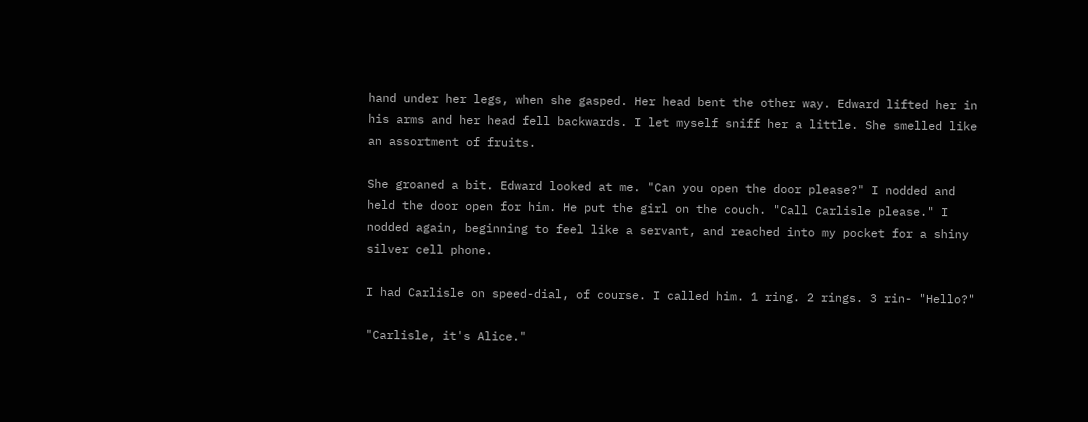hand under her legs, when she gasped. Her head bent the other way. Edward lifted her in his arms and her head fell backwards. I let myself sniff her a little. She smelled like an assortment of fruits.

She groaned a bit. Edward looked at me. "Can you open the door please?" I nodded and held the door open for him. He put the girl on the couch. "Call Carlisle please." I nodded again, beginning to feel like a servant, and reached into my pocket for a shiny silver cell phone.

I had Carlisle on speed-dial, of course. I called him. 1 ring. 2 rings. 3 rin- "Hello?"

"Carlisle, it's Alice."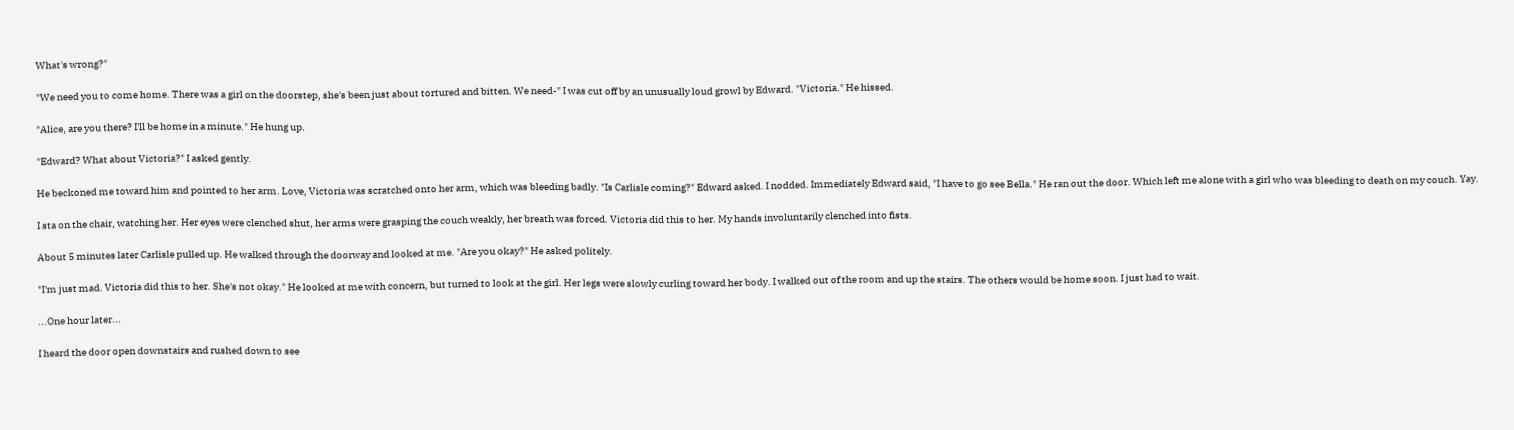What's wrong?"

"We need you to come home. There was a girl on the doorstep, she's been just about tortured and bitten. We need-" I was cut off by an unusually loud growl by Edward. "Victoria." He hissed.

"Alice, are you there? I'll be home in a minute." He hung up.

"Edward? What about Victoria?" I asked gently.

He beckoned me toward him and pointed to her arm. Love, Victoria was scratched onto her arm, which was bleeding badly. "Is Carlisle coming?" Edward asked. I nodded. Immediately Edward said, "I have to go see Bella." He ran out the door. Which left me alone with a girl who was bleeding to death on my couch. Yay.

I sta on the chair, watching her. Her eyes were clenched shut, her arms were grasping the couch weakly, her breath was forced. Victoria did this to her. My hands involuntarily clenched into fists.

About 5 minutes later Carlisle pulled up. He walked through the doorway and looked at me. "Are you okay?" He asked politely.

"I'm just mad. Victoria did this to her. She's not okay." He looked at me with concern, but turned to look at the girl. Her legs were slowly curling toward her body. I walked out of the room and up the stairs. The others would be home soon. I just had to wait.

...One hour later...

I heard the door open downstairs and rushed down to see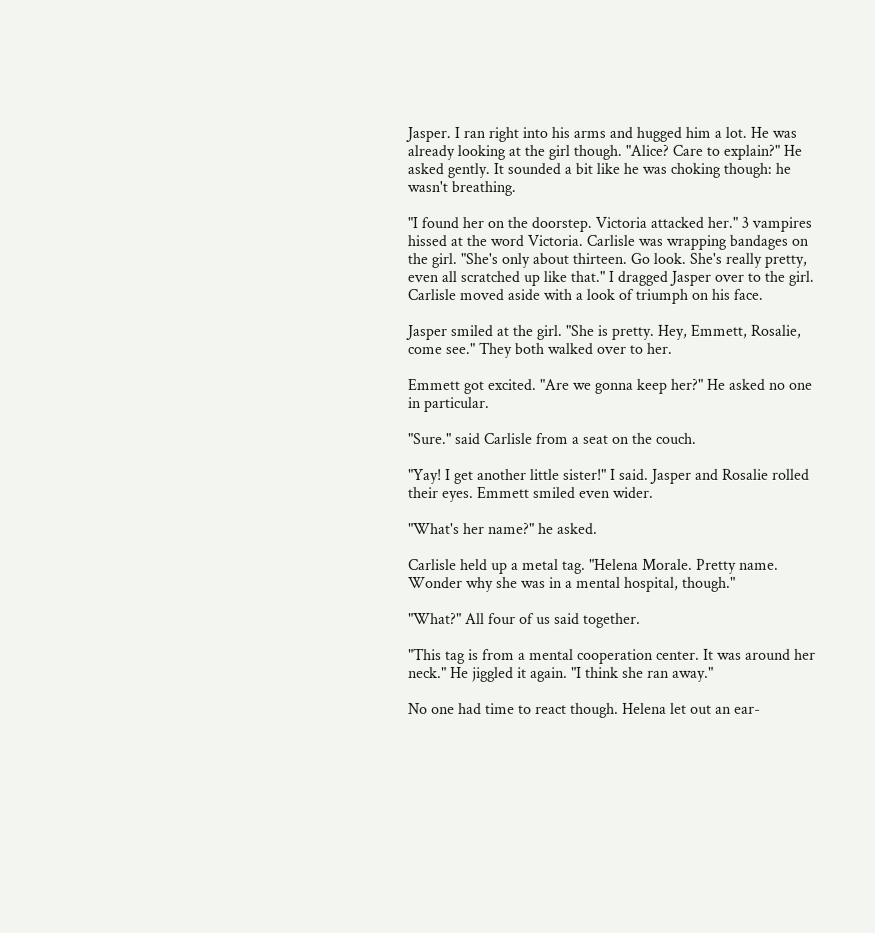Jasper. I ran right into his arms and hugged him a lot. He was already looking at the girl though. "Alice? Care to explain?" He asked gently. It sounded a bit like he was choking though: he wasn't breathing.

"I found her on the doorstep. Victoria attacked her." 3 vampires hissed at the word Victoria. Carlisle was wrapping bandages on the girl. "She's only about thirteen. Go look. She's really pretty, even all scratched up like that." I dragged Jasper over to the girl. Carlisle moved aside with a look of triumph on his face.

Jasper smiled at the girl. "She is pretty. Hey, Emmett, Rosalie, come see." They both walked over to her.

Emmett got excited. "Are we gonna keep her?" He asked no one in particular.

"Sure." said Carlisle from a seat on the couch.

"Yay! I get another little sister!" I said. Jasper and Rosalie rolled their eyes. Emmett smiled even wider.

"What's her name?" he asked.

Carlisle held up a metal tag. "Helena Morale. Pretty name. Wonder why she was in a mental hospital, though."

"What?" All four of us said together.

"This tag is from a mental cooperation center. It was around her neck." He jiggled it again. "I think she ran away."

No one had time to react though. Helena let out an ear-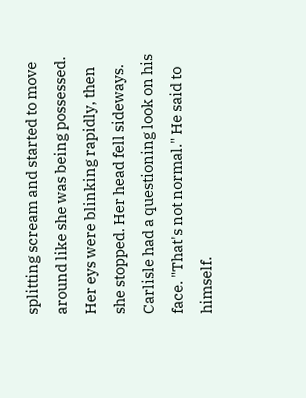splitting scream and started to move around like she was being possessed. Her eys were blinking rapidly, then she stopped. Her head fell sideways. Carlisle had a questioning look on his face. "That's not normal." He said to himself.